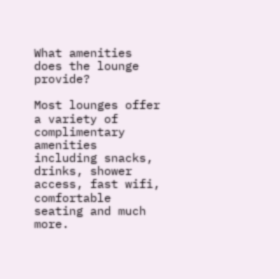What amenities does the lounge provide?

Most lounges offer a variety of complimentary amenities including snacks, drinks, shower access, fast wifi, comfortable seating and much more.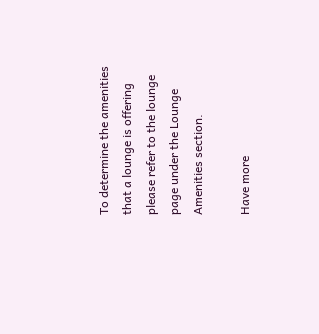To determine the amenities that a lounge is offering please refer to the lounge page under the Lounge Amenities section.

Have more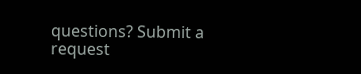questions? Submit a request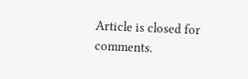Article is closed for comments.